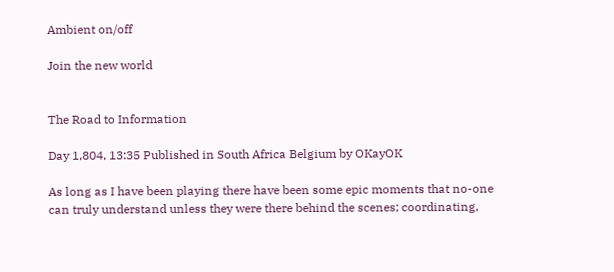Ambient on/off

Join the new world


The Road to Information

Day 1,804, 13:35 Published in South Africa Belgium by OKayOK

As long as I have been playing there have been some epic moments that no-one can truly understand unless they were there behind the scenes; coordinating,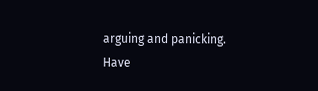arguing and panicking.
Have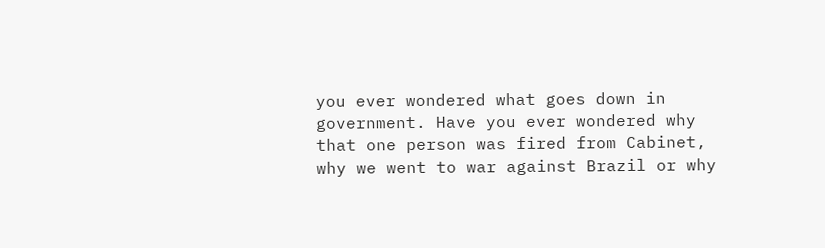you ever wondered what goes down in government. Have you ever wondered why that one person was fired from Cabinet, why we went to war against Brazil or why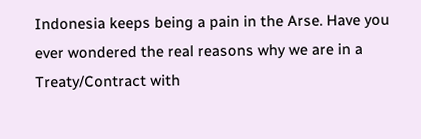Indonesia keeps being a pain in the Arse. Have you ever wondered the real reasons why we are in a Treaty/Contract with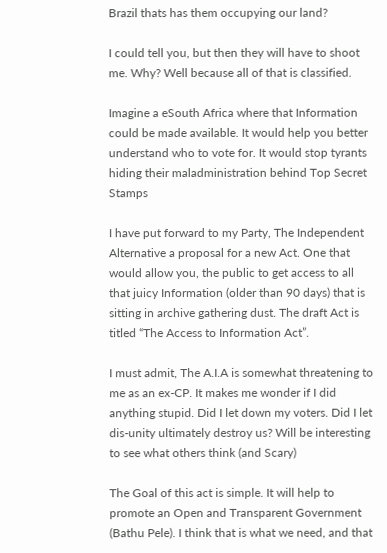Brazil thats has them occupying our land?

I could tell you, but then they will have to shoot me. Why? Well because all of that is classified.

Imagine a eSouth Africa where that Information could be made available. It would help you better understand who to vote for. It would stop tyrants hiding their maladministration behind Top Secret Stamps

I have put forward to my Party, The Independent Alternative a proposal for a new Act. One that would allow you, the public to get access to all that juicy Information (older than 90 days) that is sitting in archive gathering dust. The draft Act is titled “The Access to Information Act”.

I must admit, The A.I.A is somewhat threatening to me as an ex-CP. It makes me wonder if I did anything stupid. Did I let down my voters. Did I let dis-unity ultimately destroy us? Will be interesting to see what others think (and Scary)

The Goal of this act is simple. It will help to promote an Open and Transparent Government (Bathu Pele). I think that is what we need, and that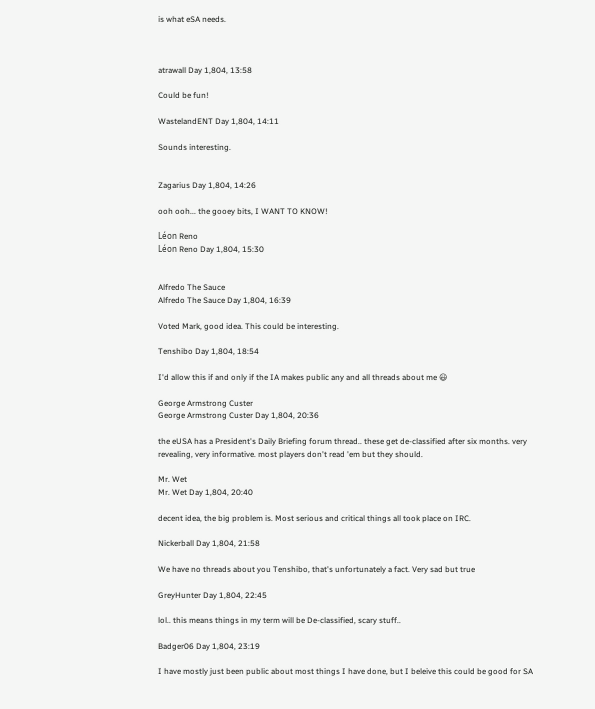is what eSA needs.



atrawall Day 1,804, 13:58

Could be fun!

WastelandENT Day 1,804, 14:11

Sounds interesting.


Zagarius Day 1,804, 14:26

ooh ooh... the gooey bits, I WANT TO KNOW!

Léon Reno
Léon Reno Day 1,804, 15:30


Alfredo The Sauce
Alfredo The Sauce Day 1,804, 16:39

Voted Mark, good idea. This could be interesting.

Tenshibo Day 1,804, 18:54

I'd allow this if and only if the IA makes public any and all threads about me 😃

George Armstrong Custer
George Armstrong Custer Day 1,804, 20:36

the eUSA has a President's Daily Briefing forum thread.. these get de-classified after six months. very revealing, very informative. most players don't read 'em but they should.

Mr. Wet
Mr. Wet Day 1,804, 20:40

decent idea, the big problem is. Most serious and critical things all took place on IRC.

Nickerball Day 1,804, 21:58

We have no threads about you Tenshibo, that's unfortunately a fact. Very sad but true

GreyHunter Day 1,804, 22:45

lol.. this means things in my term will be De-classified, scary stuff..

Badger06 Day 1,804, 23:19

I have mostly just been public about most things I have done, but I beleive this could be good for SA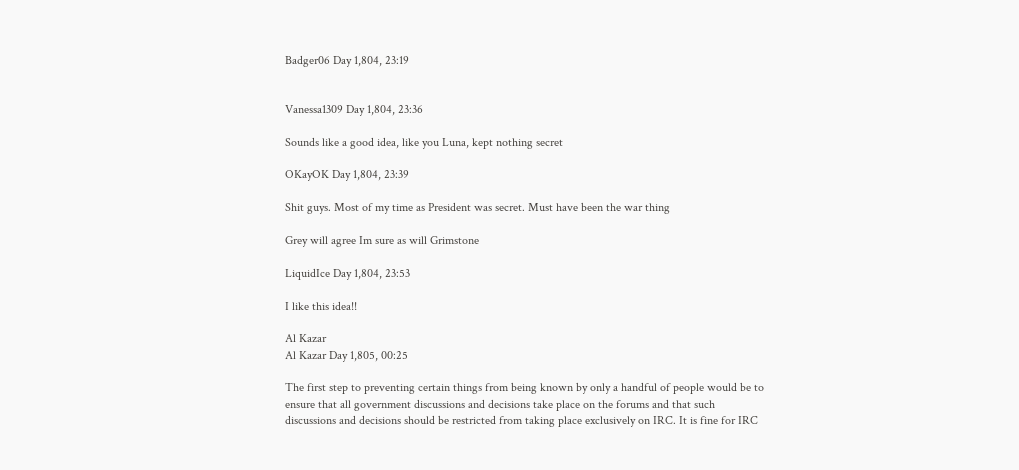Badger06 Day 1,804, 23:19


Vanessa1309 Day 1,804, 23:36

Sounds like a good idea, like you Luna, kept nothing secret

OKayOK Day 1,804, 23:39

Shit guys. Most of my time as President was secret. Must have been the war thing

Grey will agree Im sure as will Grimstone

LiquidIce Day 1,804, 23:53

I like this idea!!

Al Kazar
Al Kazar Day 1,805, 00:25

The first step to preventing certain things from being known by only a handful of people would be to ensure that all government discussions and decisions take place on the forums and that such discussions and decisions should be restricted from taking place exclusively on IRC. It is fine for IRC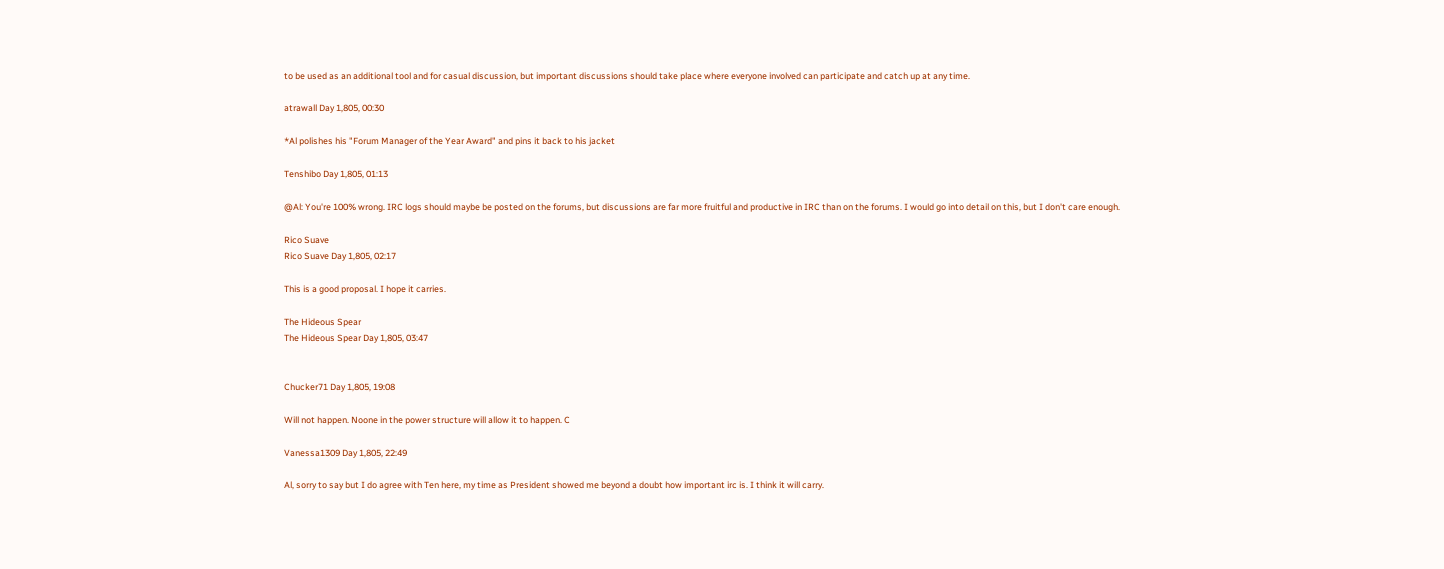to be used as an additional tool and for casual discussion, but important discussions should take place where everyone involved can participate and catch up at any time.

atrawall Day 1,805, 00:30

*Al polishes his "Forum Manager of the Year Award" and pins it back to his jacket

Tenshibo Day 1,805, 01:13

@Al: You're 100% wrong. IRC logs should maybe be posted on the forums, but discussions are far more fruitful and productive in IRC than on the forums. I would go into detail on this, but I don't care enough.

Rico Suave
Rico Suave Day 1,805, 02:17

This is a good proposal. I hope it carries.

The Hideous Spear
The Hideous Spear Day 1,805, 03:47


Chucker71 Day 1,805, 19:08

Will not happen. Noone in the power structure will allow it to happen. C

Vanessa1309 Day 1,805, 22:49

Al, sorry to say but I do agree with Ten here, my time as President showed me beyond a doubt how important irc is. I think it will carry.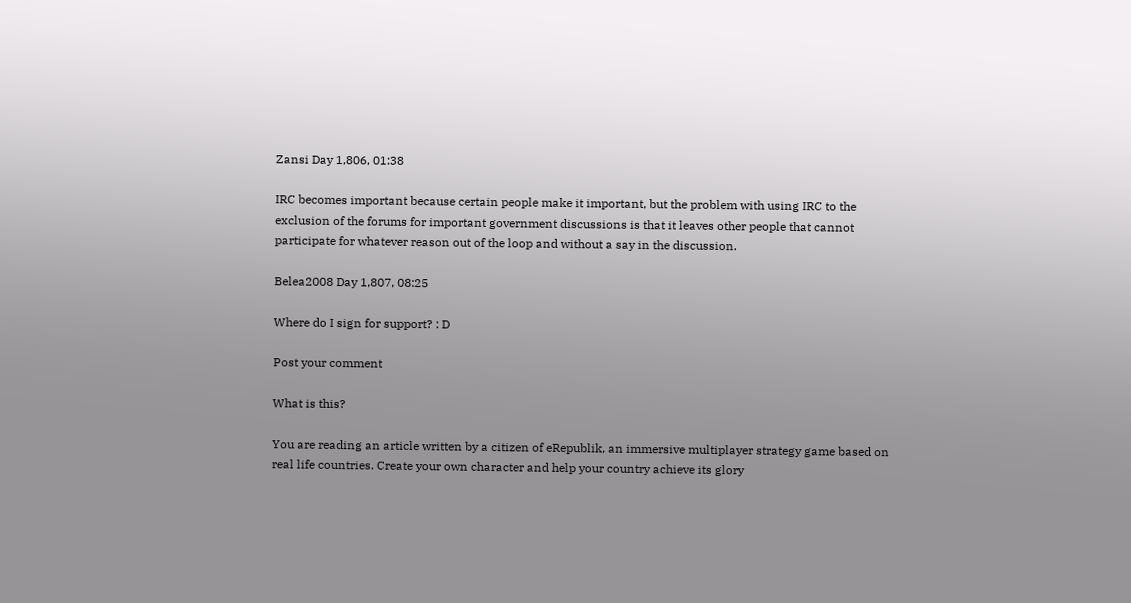Zansi Day 1,806, 01:38

IRC becomes important because certain people make it important, but the problem with using IRC to the exclusion of the forums for important government discussions is that it leaves other people that cannot participate for whatever reason out of the loop and without a say in the discussion.

Belea2008 Day 1,807, 08:25

Where do I sign for support? : D

Post your comment

What is this?

You are reading an article written by a citizen of eRepublik, an immersive multiplayer strategy game based on real life countries. Create your own character and help your country achieve its glory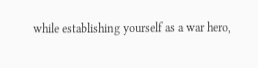while establishing yourself as a war hero,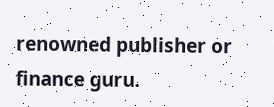renowned publisher or finance guru.